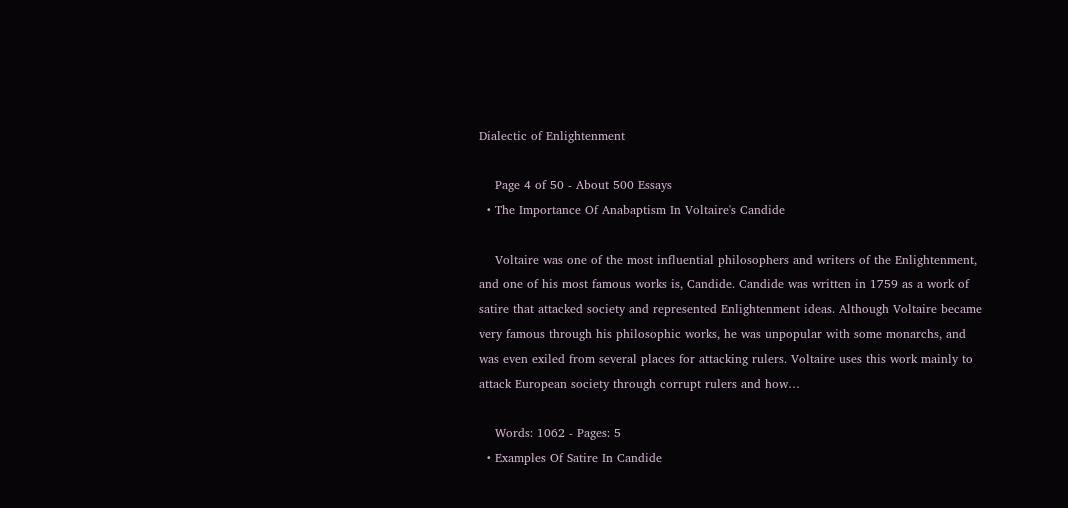Dialectic of Enlightenment

    Page 4 of 50 - About 500 Essays
  • The Importance Of Anabaptism In Voltaire's Candide

    Voltaire was one of the most influential philosophers and writers of the Enlightenment, and one of his most famous works is, Candide. Candide was written in 1759 as a work of satire that attacked society and represented Enlightenment ideas. Although Voltaire became very famous through his philosophic works, he was unpopular with some monarchs, and was even exiled from several places for attacking rulers. Voltaire uses this work mainly to attack European society through corrupt rulers and how…

    Words: 1062 - Pages: 5
  • Examples Of Satire In Candide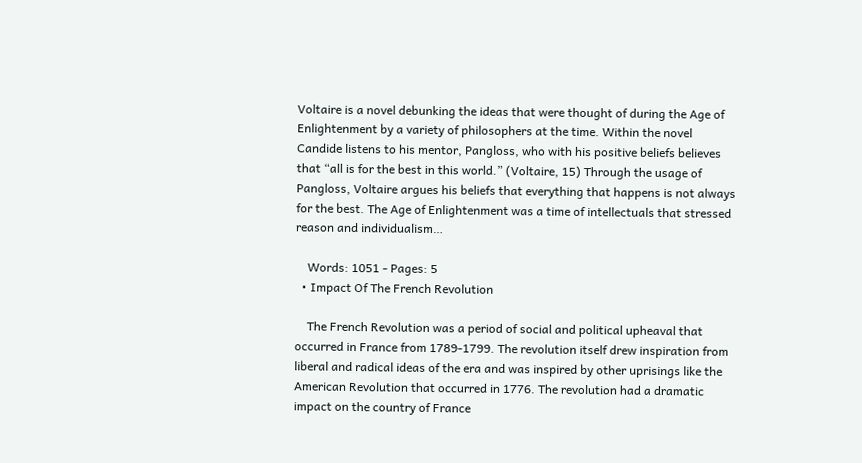Voltaire is a novel debunking the ideas that were thought of during the Age of Enlightenment by a variety of philosophers at the time. Within the novel Candide listens to his mentor, Pangloss, who with his positive beliefs believes that “all is for the best in this world.” (Voltaire, 15) Through the usage of Pangloss, Voltaire argues his beliefs that everything that happens is not always for the best. The Age of Enlightenment was a time of intellectuals that stressed reason and individualism…

    Words: 1051 - Pages: 5
  • Impact Of The French Revolution

    The French Revolution was a period of social and political upheaval that occurred in France from 1789-1799. The revolution itself drew inspiration from liberal and radical ideas of the era and was inspired by other uprisings like the American Revolution that occurred in 1776. The revolution had a dramatic impact on the country of France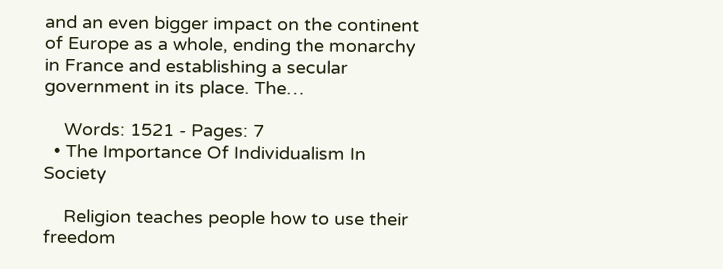and an even bigger impact on the continent of Europe as a whole, ending the monarchy in France and establishing a secular government in its place. The…

    Words: 1521 - Pages: 7
  • The Importance Of Individualism In Society

    Religion teaches people how to use their freedom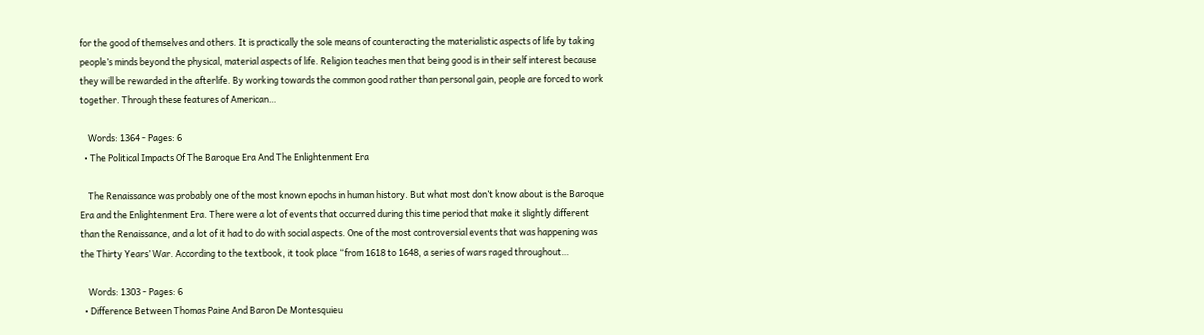for the good of themselves and others. It is practically the sole means of counteracting the materialistic aspects of life by taking people’s minds beyond the physical, material aspects of life. Religion teaches men that being good is in their self interest because they will be rewarded in the afterlife. By working towards the common good rather than personal gain, people are forced to work together. Through these features of American…

    Words: 1364 - Pages: 6
  • The Political Impacts Of The Baroque Era And The Enlightenment Era

    The Renaissance was probably one of the most known epochs in human history. But what most don’t know about is the Baroque Era and the Enlightenment Era. There were a lot of events that occurred during this time period that make it slightly different than the Renaissance, and a lot of it had to do with social aspects. One of the most controversial events that was happening was the Thirty Years’ War. According to the textbook, it took place “from 1618 to 1648, a series of wars raged throughout…

    Words: 1303 - Pages: 6
  • Difference Between Thomas Paine And Baron De Montesquieu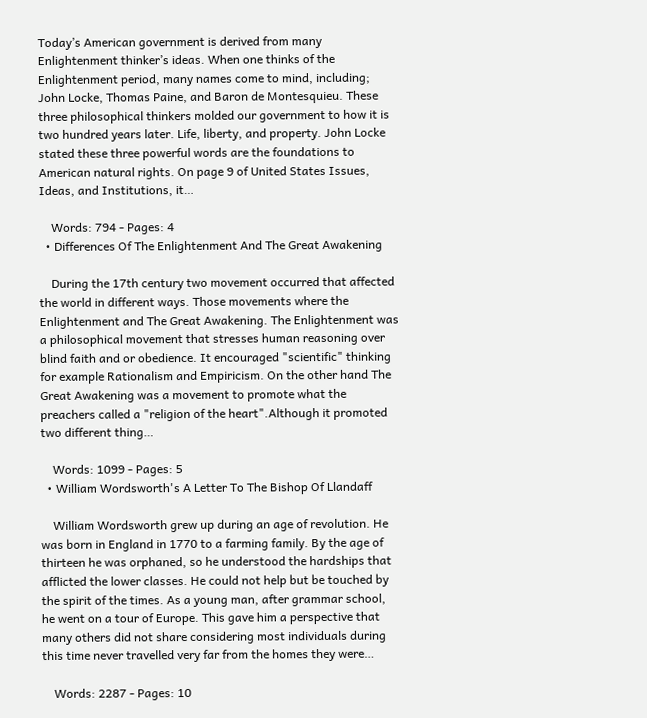Today’s American government is derived from many Enlightenment thinker’s ideas. When one thinks of the Enlightenment period, many names come to mind, including; John Locke, Thomas Paine, and Baron de Montesquieu. These three philosophical thinkers molded our government to how it is two hundred years later. Life, liberty, and property. John Locke stated these three powerful words are the foundations to American natural rights. On page 9 of United States Issues, Ideas, and Institutions, it…

    Words: 794 - Pages: 4
  • Differences Of The Enlightenment And The Great Awakening

    During the 17th century two movement occurred that affected the world in different ways. Those movements where the Enlightenment and The Great Awakening. The Enlightenment was a philosophical movement that stresses human reasoning over blind faith and or obedience. It encouraged "scientific" thinking for example Rationalism and Empiricism. On the other hand The Great Awakening was a movement to promote what the preachers called a "religion of the heart".Although it promoted two different thing…

    Words: 1099 - Pages: 5
  • William Wordsworth's A Letter To The Bishop Of Llandaff

    William Wordsworth grew up during an age of revolution. He was born in England in 1770 to a farming family. By the age of thirteen he was orphaned, so he understood the hardships that afflicted the lower classes. He could not help but be touched by the spirit of the times. As a young man, after grammar school, he went on a tour of Europe. This gave him a perspective that many others did not share considering most individuals during this time never travelled very far from the homes they were…

    Words: 2287 - Pages: 10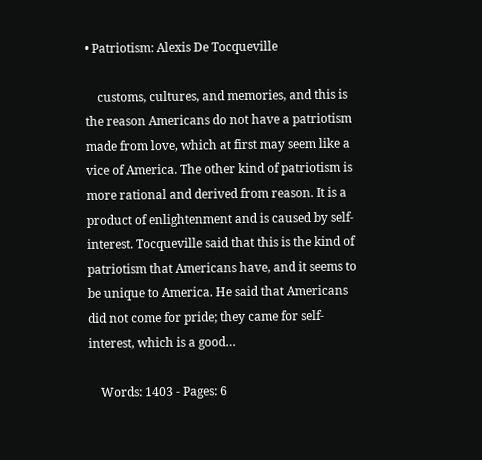• Patriotism: Alexis De Tocqueville

    customs, cultures, and memories, and this is the reason Americans do not have a patriotism made from love, which at first may seem like a vice of America. The other kind of patriotism is more rational and derived from reason. It is a product of enlightenment and is caused by self-interest. Tocqueville said that this is the kind of patriotism that Americans have, and it seems to be unique to America. He said that Americans did not come for pride; they came for self-interest, which is a good…

    Words: 1403 - Pages: 6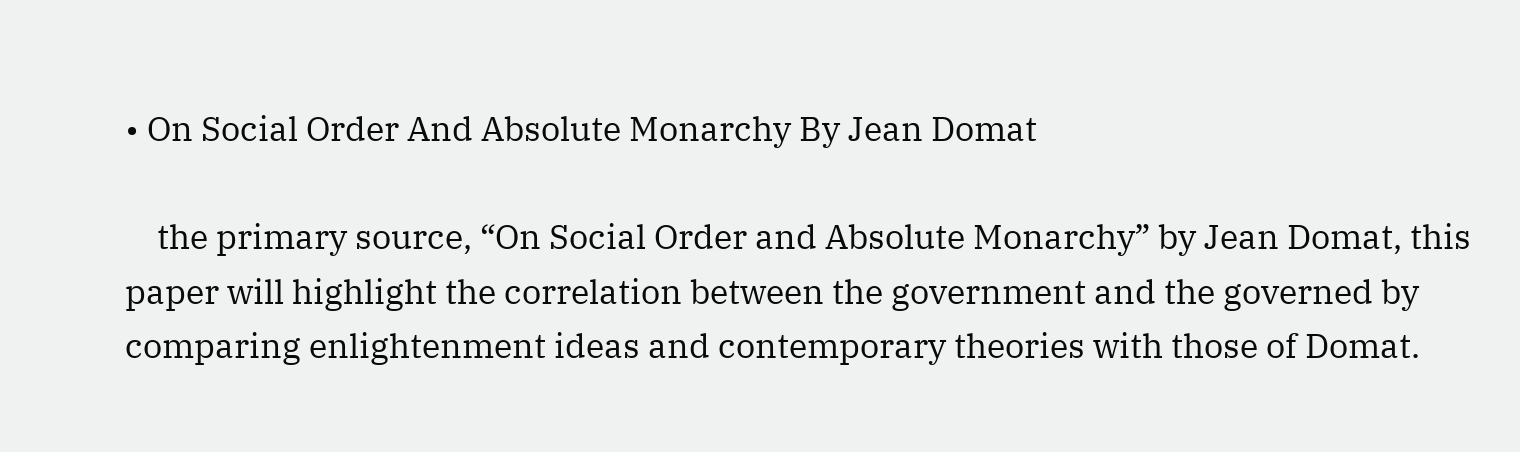• On Social Order And Absolute Monarchy By Jean Domat

    the primary source, “On Social Order and Absolute Monarchy” by Jean Domat, this paper will highlight the correlation between the government and the governed by comparing enlightenment ideas and contemporary theories with those of Domat.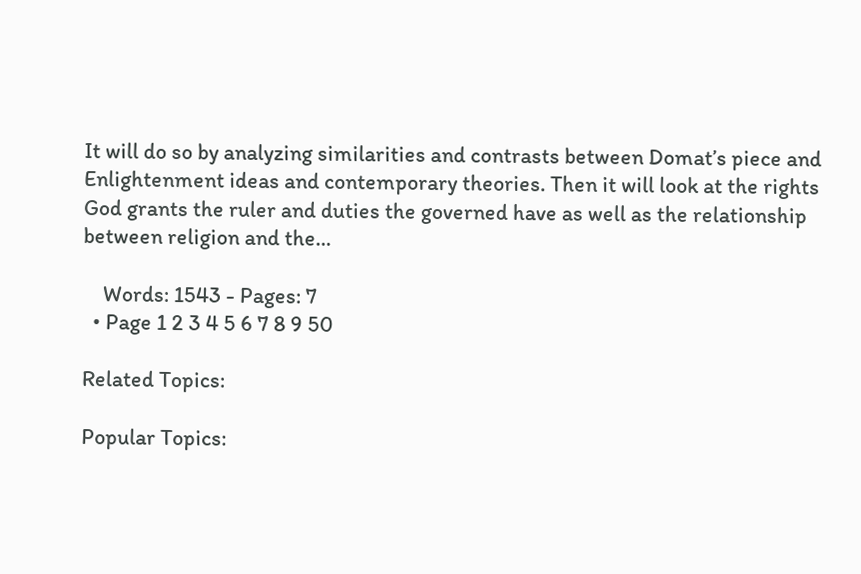It will do so by analyzing similarities and contrasts between Domat’s piece and Enlightenment ideas and contemporary theories. Then it will look at the rights God grants the ruler and duties the governed have as well as the relationship between religion and the…

    Words: 1543 - Pages: 7
  • Page 1 2 3 4 5 6 7 8 9 50

Related Topics:

Popular Topics: